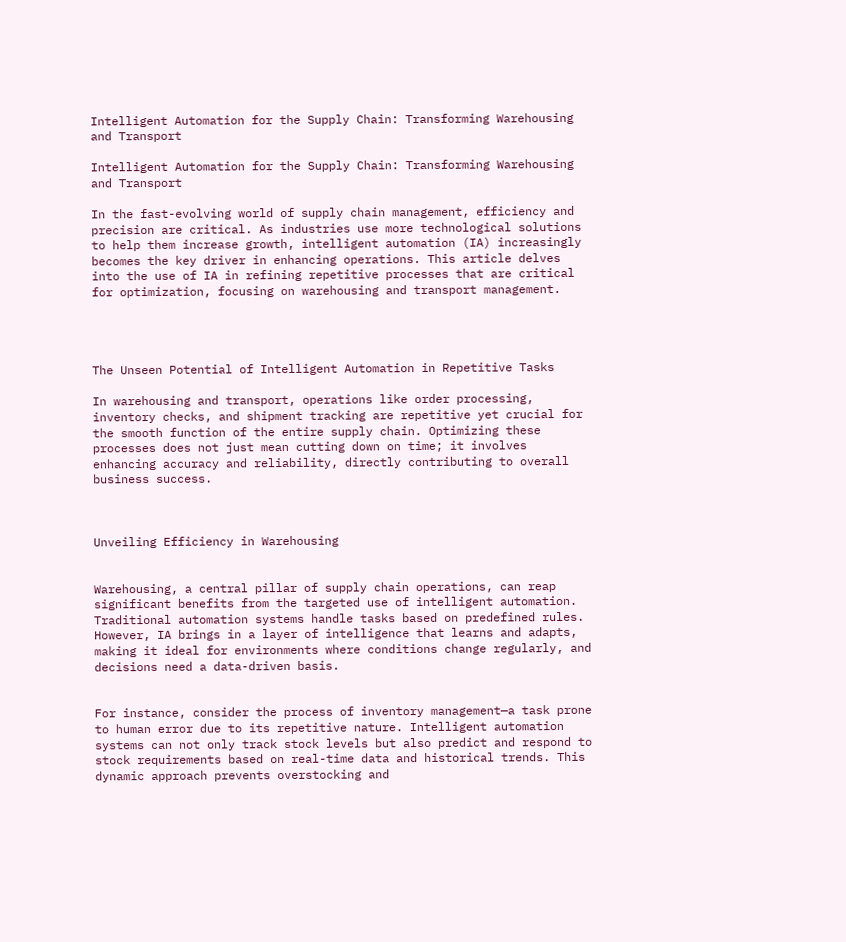Intelligent Automation for the Supply Chain: Transforming Warehousing and Transport

Intelligent Automation for the Supply Chain: Transforming Warehousing and Transport

In the fast-evolving world of supply chain management, efficiency and precision are critical. As industries use more technological solutions to help them increase growth, intelligent automation (IA) increasingly becomes the key driver in enhancing operations. This article delves into the use of IA in refining repetitive processes that are critical for optimization, focusing on warehousing and transport management.




The Unseen Potential of Intelligent Automation in Repetitive Tasks

In warehousing and transport, operations like order processing, inventory checks, and shipment tracking are repetitive yet crucial for the smooth function of the entire supply chain. Optimizing these processes does not just mean cutting down on time; it involves enhancing accuracy and reliability, directly contributing to overall business success.



Unveiling Efficiency in Warehousing


Warehousing, a central pillar of supply chain operations, can reap significant benefits from the targeted use of intelligent automation. Traditional automation systems handle tasks based on predefined rules. However, IA brings in a layer of intelligence that learns and adapts, making it ideal for environments where conditions change regularly, and decisions need a data-driven basis.


For instance, consider the process of inventory management—a task prone to human error due to its repetitive nature. Intelligent automation systems can not only track stock levels but also predict and respond to stock requirements based on real-time data and historical trends. This dynamic approach prevents overstocking and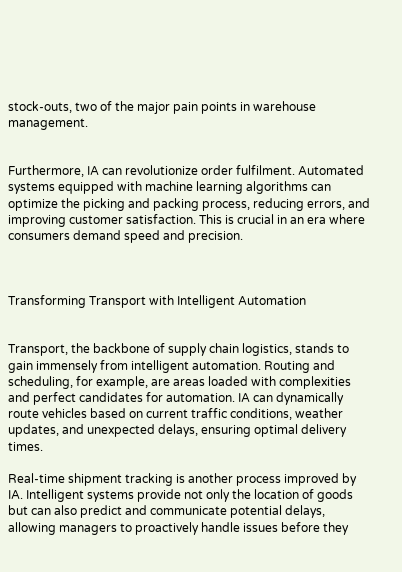stock-outs, two of the major pain points in warehouse management.


Furthermore, IA can revolutionize order fulfilment. Automated systems equipped with machine learning algorithms can optimize the picking and packing process, reducing errors, and improving customer satisfaction. This is crucial in an era where consumers demand speed and precision.



Transforming Transport with Intelligent Automation


Transport, the backbone of supply chain logistics, stands to gain immensely from intelligent automation. Routing and scheduling, for example, are areas loaded with complexities and perfect candidates for automation. IA can dynamically route vehicles based on current traffic conditions, weather updates, and unexpected delays, ensuring optimal delivery times.

Real-time shipment tracking is another process improved by IA. Intelligent systems provide not only the location of goods but can also predict and communicate potential delays, allowing managers to proactively handle issues before they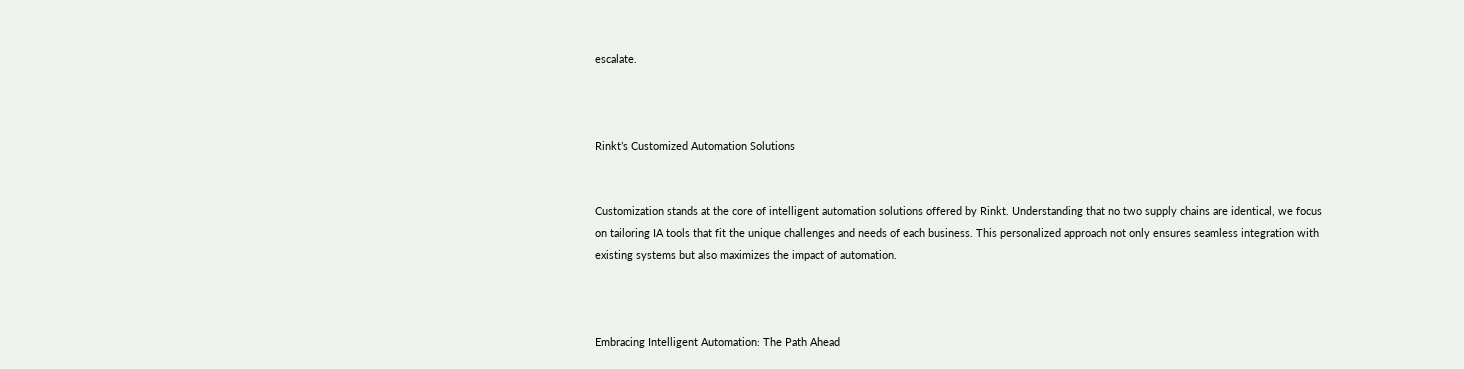escalate.



Rinkt’s Customized Automation Solutions


Customization stands at the core of intelligent automation solutions offered by Rinkt. Understanding that no two supply chains are identical, we focus on tailoring IA tools that fit the unique challenges and needs of each business. This personalized approach not only ensures seamless integration with existing systems but also maximizes the impact of automation.



Embracing Intelligent Automation: The Path Ahead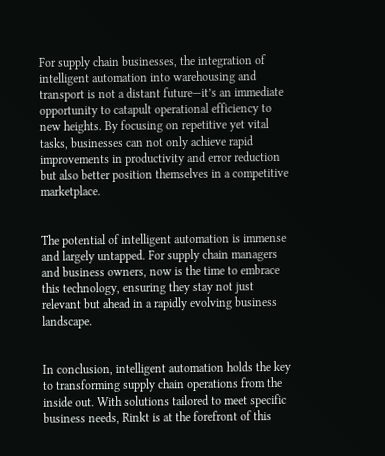For supply chain businesses, the integration of intelligent automation into warehousing and transport is not a distant future—it’s an immediate opportunity to catapult operational efficiency to new heights. By focusing on repetitive yet vital tasks, businesses can not only achieve rapid improvements in productivity and error reduction but also better position themselves in a competitive marketplace.


The potential of intelligent automation is immense and largely untapped. For supply chain managers and business owners, now is the time to embrace this technology, ensuring they stay not just relevant but ahead in a rapidly evolving business landscape.


In conclusion, intelligent automation holds the key to transforming supply chain operations from the inside out. With solutions tailored to meet specific business needs, Rinkt is at the forefront of this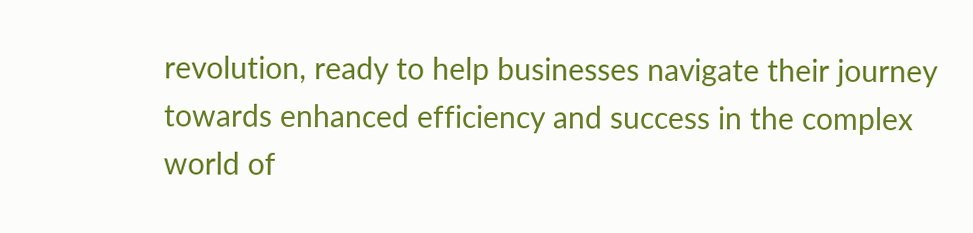revolution, ready to help businesses navigate their journey towards enhanced efficiency and success in the complex world of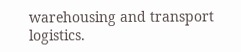warehousing and transport logistics.